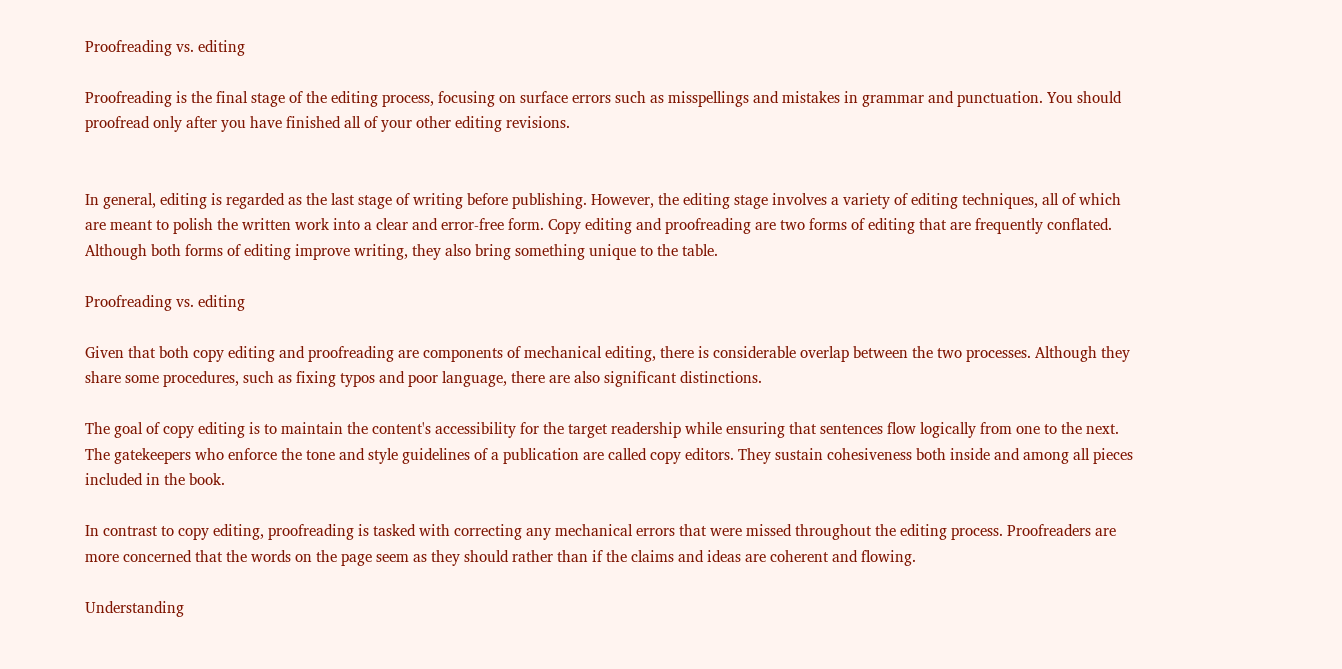Proofreading vs. editing

Proofreading is the final stage of the editing process, focusing on surface errors such as misspellings and mistakes in grammar and punctuation. You should proofread only after you have finished all of your other editing revisions.


In general, editing is regarded as the last stage of writing before publishing. However, the editing stage involves a variety of editing techniques, all of which are meant to polish the written work into a clear and error-free form. Copy editing and proofreading are two forms of editing that are frequently conflated. Although both forms of editing improve writing, they also bring something unique to the table.

Proofreading vs. editing

Given that both copy editing and proofreading are components of mechanical editing, there is considerable overlap between the two processes. Although they share some procedures, such as fixing typos and poor language, there are also significant distinctions.

The goal of copy editing is to maintain the content's accessibility for the target readership while ensuring that sentences flow logically from one to the next. The gatekeepers who enforce the tone and style guidelines of a publication are called copy editors. They sustain cohesiveness both inside and among all pieces included in the book.

In contrast to copy editing, proofreading is tasked with correcting any mechanical errors that were missed throughout the editing process. Proofreaders are more concerned that the words on the page seem as they should rather than if the claims and ideas are coherent and flowing.

Understanding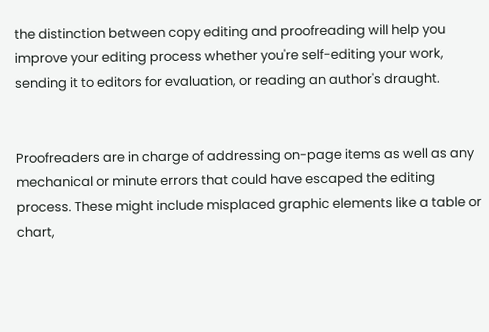the distinction between copy editing and proofreading will help you improve your editing process whether you're self-editing your work, sending it to editors for evaluation, or reading an author's draught.


Proofreaders are in charge of addressing on-page items as well as any mechanical or minute errors that could have escaped the editing process. These might include misplaced graphic elements like a table or chart,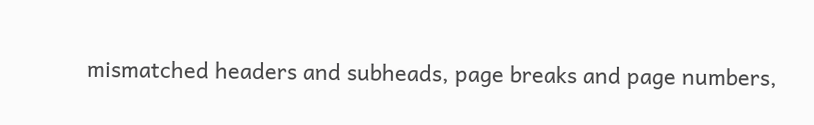mismatched headers and subheads, page breaks and page numbers,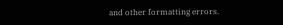and other formatting errors.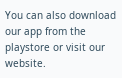You can also download our app from the playstore or visit our website.